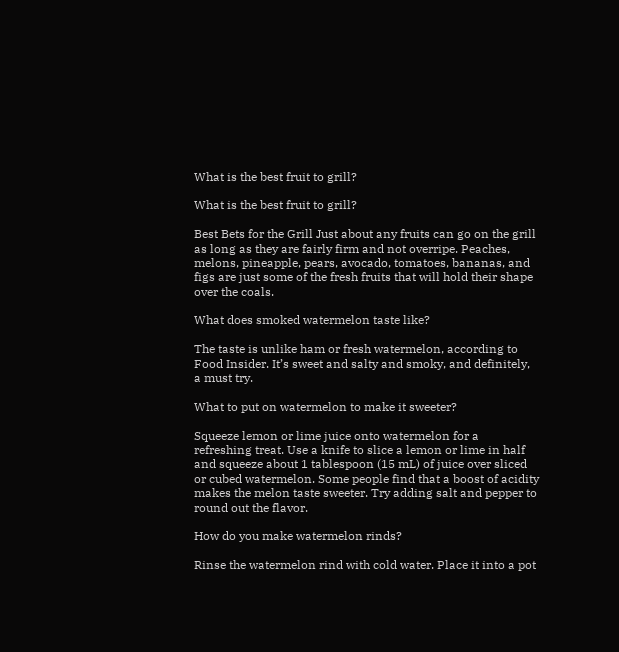What is the best fruit to grill?

What is the best fruit to grill?

Best Bets for the Grill Just about any fruits can go on the grill as long as they are fairly firm and not overripe. Peaches, melons, pineapple, pears, avocado, tomatoes, bananas, and figs are just some of the fresh fruits that will hold their shape over the coals.

What does smoked watermelon taste like?

The taste is unlike ham or fresh watermelon, according to Food Insider. It’s sweet and salty and smoky, and definitely, a must try.

What to put on watermelon to make it sweeter?

Squeeze lemon or lime juice onto watermelon for a refreshing treat. Use a knife to slice a lemon or lime in half and squeeze about 1 tablespoon (15 mL) of juice over sliced or cubed watermelon. Some people find that a boost of acidity makes the melon taste sweeter. Try adding salt and pepper to round out the flavor.

How do you make watermelon rinds?

Rinse the watermelon rind with cold water. Place it into a pot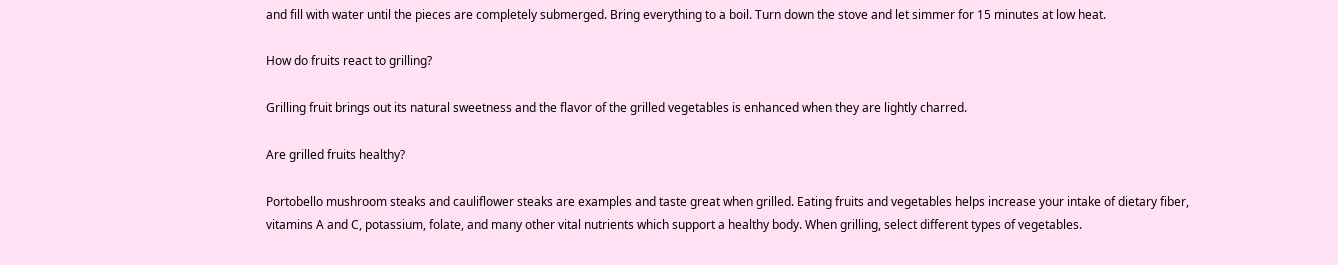and fill with water until the pieces are completely submerged. Bring everything to a boil. Turn down the stove and let simmer for 15 minutes at low heat.

How do fruits react to grilling?

Grilling fruit brings out its natural sweetness and the flavor of the grilled vegetables is enhanced when they are lightly charred.

Are grilled fruits healthy?

Portobello mushroom steaks and cauliflower steaks are examples and taste great when grilled. Eating fruits and vegetables helps increase your intake of dietary fiber, vitamins A and C, potassium, folate, and many other vital nutrients which support a healthy body. When grilling, select different types of vegetables.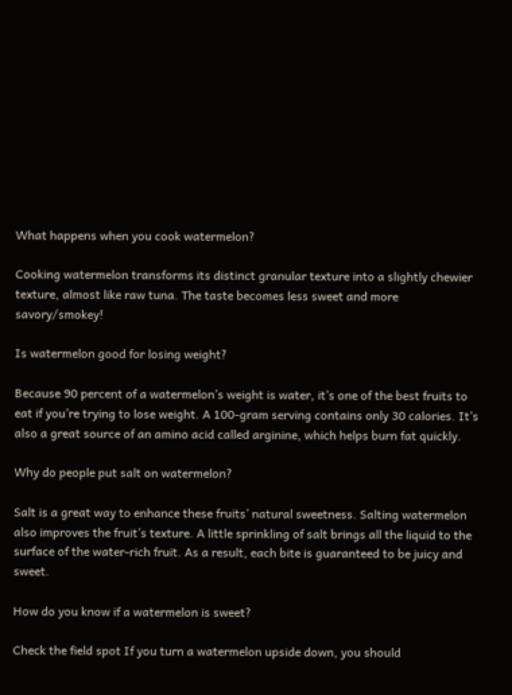What happens when you cook watermelon?

Cooking watermelon transforms its distinct granular texture into a slightly chewier texture, almost like raw tuna. The taste becomes less sweet and more savory/smokey!

Is watermelon good for losing weight?

Because 90 percent of a watermelon’s weight is water, it’s one of the best fruits to eat if you’re trying to lose weight. A 100-gram serving contains only 30 calories. It’s also a great source of an amino acid called arginine, which helps burn fat quickly.

Why do people put salt on watermelon?

Salt is a great way to enhance these fruits’ natural sweetness. Salting watermelon also improves the fruit’s texture. A little sprinkling of salt brings all the liquid to the surface of the water-rich fruit. As a result, each bite is guaranteed to be juicy and sweet.

How do you know if a watermelon is sweet?

Check the field spot If you turn a watermelon upside down, you should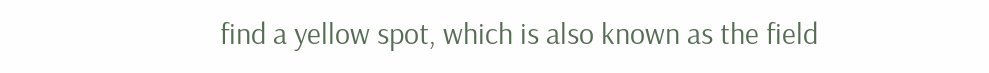find a yellow spot, which is also known as the field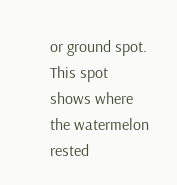or ground spot. This spot shows where the watermelon rested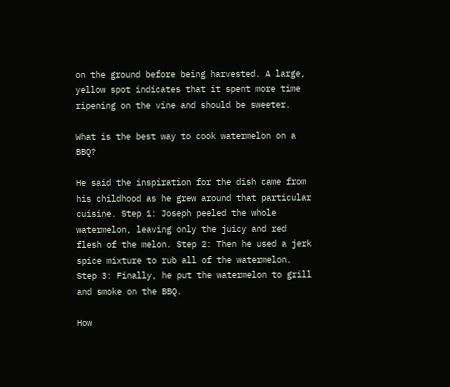on the ground before being harvested. A large, yellow spot indicates that it spent more time ripening on the vine and should be sweeter.

What is the best way to cook watermelon on a BBQ?

He said the inspiration for the dish came from his childhood as he grew around that particular cuisine. Step 1: Joseph peeled the whole watermelon, leaving only the juicy and red flesh of the melon. Step 2: Then he used a jerk spice mixture to rub all of the watermelon. Step 3: Finally, he put the watermelon to grill and smoke on the BBQ.

How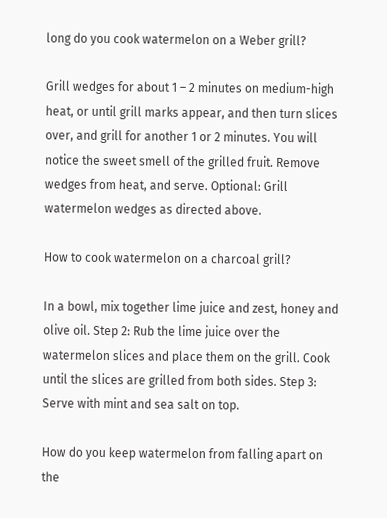long do you cook watermelon on a Weber grill?

Grill wedges for about 1 – 2 minutes on medium-high heat, or until grill marks appear, and then turn slices over, and grill for another 1 or 2 minutes. You will notice the sweet smell of the grilled fruit. Remove wedges from heat, and serve. Optional: Grill watermelon wedges as directed above.

How to cook watermelon on a charcoal grill?

In a bowl, mix together lime juice and zest, honey and olive oil. Step 2: Rub the lime juice over the watermelon slices and place them on the grill. Cook until the slices are grilled from both sides. Step 3: Serve with mint and sea salt on top.

How do you keep watermelon from falling apart on the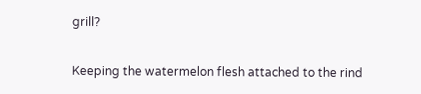grill?

Keeping the watermelon flesh attached to the rind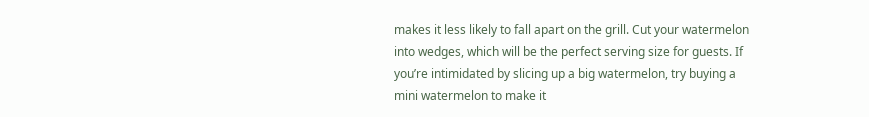makes it less likely to fall apart on the grill. Cut your watermelon into wedges, which will be the perfect serving size for guests. If you’re intimidated by slicing up a big watermelon, try buying a mini watermelon to make it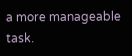a more manageable task.